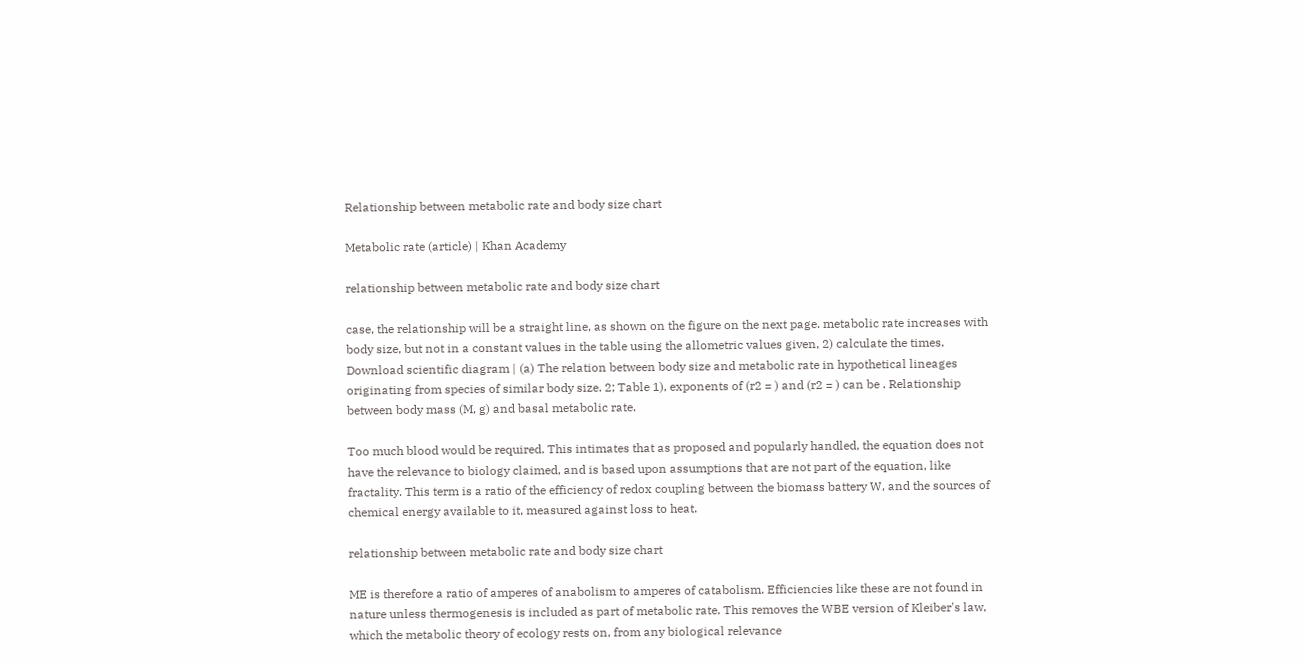Relationship between metabolic rate and body size chart

Metabolic rate (article) | Khan Academy

relationship between metabolic rate and body size chart

case, the relationship will be a straight line, as shown on the figure on the next page. metabolic rate increases with body size, but not in a constant values in the table using the allometric values given, 2) calculate the times. Download scientific diagram | (a) The relation between body size and metabolic rate in hypothetical lineages originating from species of similar body size. 2; Table 1), exponents of (r2 = ) and (r2 = ) can be . Relationship between body mass (M, g) and basal metabolic rate.

Too much blood would be required. This intimates that as proposed and popularly handled, the equation does not have the relevance to biology claimed, and is based upon assumptions that are not part of the equation, like fractality. This term is a ratio of the efficiency of redox coupling between the biomass battery W, and the sources of chemical energy available to it, measured against loss to heat.

relationship between metabolic rate and body size chart

ME is therefore a ratio of amperes of anabolism to amperes of catabolism. Efficiencies like these are not found in nature unless thermogenesis is included as part of metabolic rate. This removes the WBE version of Kleiber's law, which the metabolic theory of ecology rests on, from any biological relevance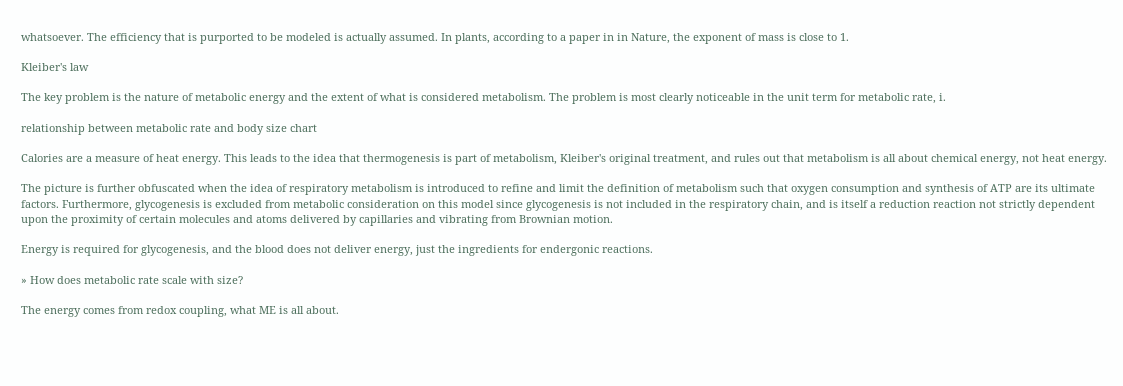whatsoever. The efficiency that is purported to be modeled is actually assumed. In plants, according to a paper in in Nature, the exponent of mass is close to 1.

Kleiber's law

The key problem is the nature of metabolic energy and the extent of what is considered metabolism. The problem is most clearly noticeable in the unit term for metabolic rate, i.

relationship between metabolic rate and body size chart

Calories are a measure of heat energy. This leads to the idea that thermogenesis is part of metabolism, Kleiber's original treatment, and rules out that metabolism is all about chemical energy, not heat energy.

The picture is further obfuscated when the idea of respiratory metabolism is introduced to refine and limit the definition of metabolism such that oxygen consumption and synthesis of ATP are its ultimate factors. Furthermore, glycogenesis is excluded from metabolic consideration on this model since glycogenesis is not included in the respiratory chain, and is itself a reduction reaction not strictly dependent upon the proximity of certain molecules and atoms delivered by capillaries and vibrating from Brownian motion.

Energy is required for glycogenesis, and the blood does not deliver energy, just the ingredients for endergonic reactions.

» How does metabolic rate scale with size?

The energy comes from redox coupling, what ME is all about.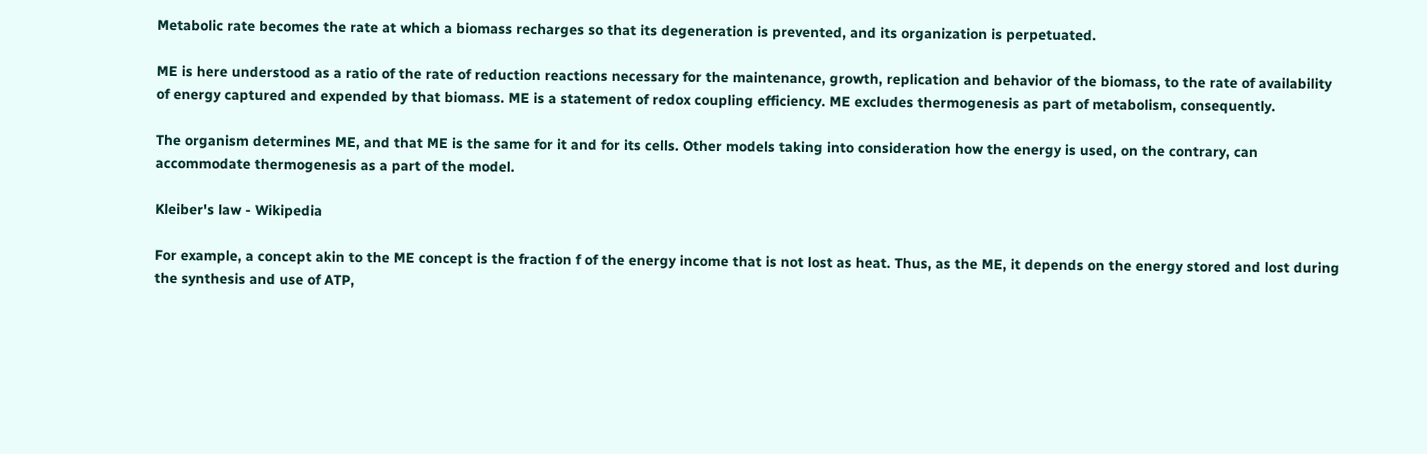Metabolic rate becomes the rate at which a biomass recharges so that its degeneration is prevented, and its organization is perpetuated.

ME is here understood as a ratio of the rate of reduction reactions necessary for the maintenance, growth, replication and behavior of the biomass, to the rate of availability of energy captured and expended by that biomass. ME is a statement of redox coupling efficiency. ME excludes thermogenesis as part of metabolism, consequently.

The organism determines ME, and that ME is the same for it and for its cells. Other models taking into consideration how the energy is used, on the contrary, can accommodate thermogenesis as a part of the model.

Kleiber's law - Wikipedia

For example, a concept akin to the ME concept is the fraction f of the energy income that is not lost as heat. Thus, as the ME, it depends on the energy stored and lost during the synthesis and use of ATP,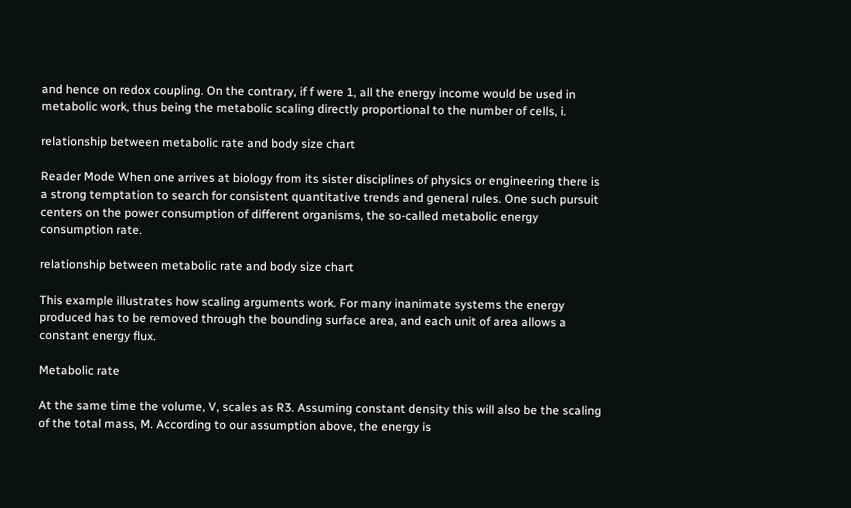and hence on redox coupling. On the contrary, if f were 1, all the energy income would be used in metabolic work, thus being the metabolic scaling directly proportional to the number of cells, i.

relationship between metabolic rate and body size chart

Reader Mode When one arrives at biology from its sister disciplines of physics or engineering there is a strong temptation to search for consistent quantitative trends and general rules. One such pursuit centers on the power consumption of different organisms, the so-called metabolic energy consumption rate.

relationship between metabolic rate and body size chart

This example illustrates how scaling arguments work. For many inanimate systems the energy produced has to be removed through the bounding surface area, and each unit of area allows a constant energy flux.

Metabolic rate

At the same time the volume, V, scales as R3. Assuming constant density this will also be the scaling of the total mass, M. According to our assumption above, the energy is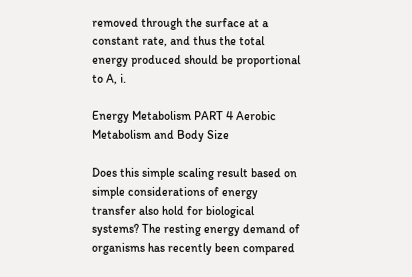removed through the surface at a constant rate, and thus the total energy produced should be proportional to A, i.

Energy Metabolism PART 4 Aerobic Metabolism and Body Size

Does this simple scaling result based on simple considerations of energy transfer also hold for biological systems? The resting energy demand of organisms has recently been compared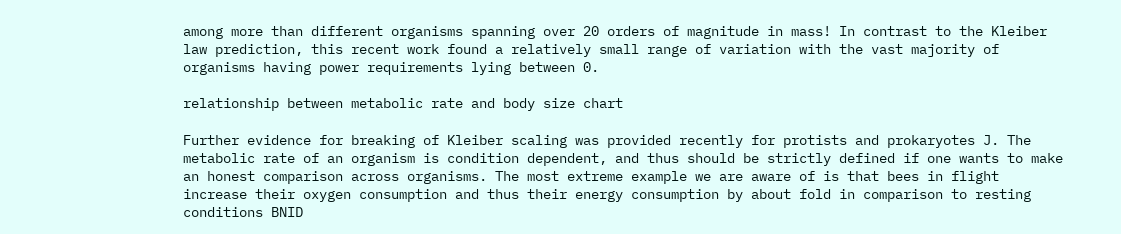among more than different organisms spanning over 20 orders of magnitude in mass! In contrast to the Kleiber law prediction, this recent work found a relatively small range of variation with the vast majority of organisms having power requirements lying between 0.

relationship between metabolic rate and body size chart

Further evidence for breaking of Kleiber scaling was provided recently for protists and prokaryotes J. The metabolic rate of an organism is condition dependent, and thus should be strictly defined if one wants to make an honest comparison across organisms. The most extreme example we are aware of is that bees in flight increase their oxygen consumption and thus their energy consumption by about fold in comparison to resting conditions BNID